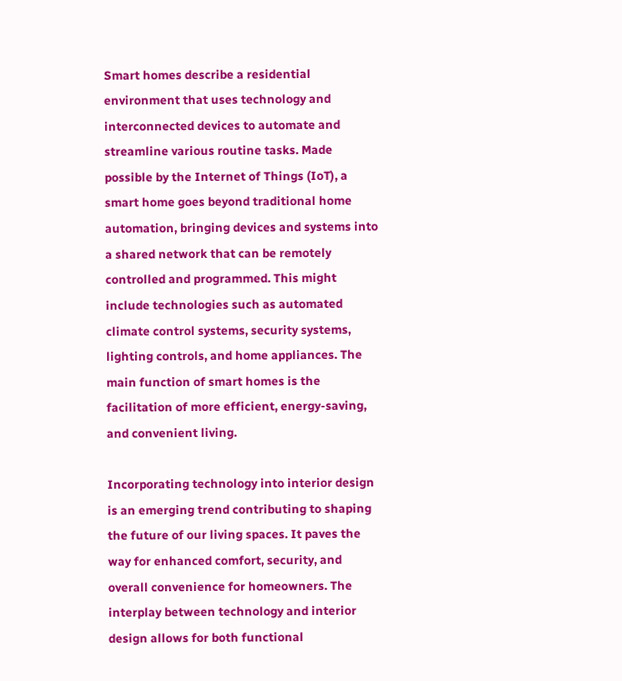Smart homes describe a residential environment that uses technology and interconnected devices to automate and streamline various routine tasks. Made possible by the Internet of Things (IoT), a smart home goes beyond traditional home automation, bringing devices and systems into a shared network that can be remotely controlled and programmed. This might include technologies such as automated climate control systems, security systems, lighting controls, and home appliances. The main function of smart homes is the facilitation of more efficient, energy-saving, and convenient living.

Incorporating technology into interior design is an emerging trend contributing to shaping the future of our living spaces. It paves the way for enhanced comfort, security, and overall convenience for homeowners. The interplay between technology and interior design allows for both functional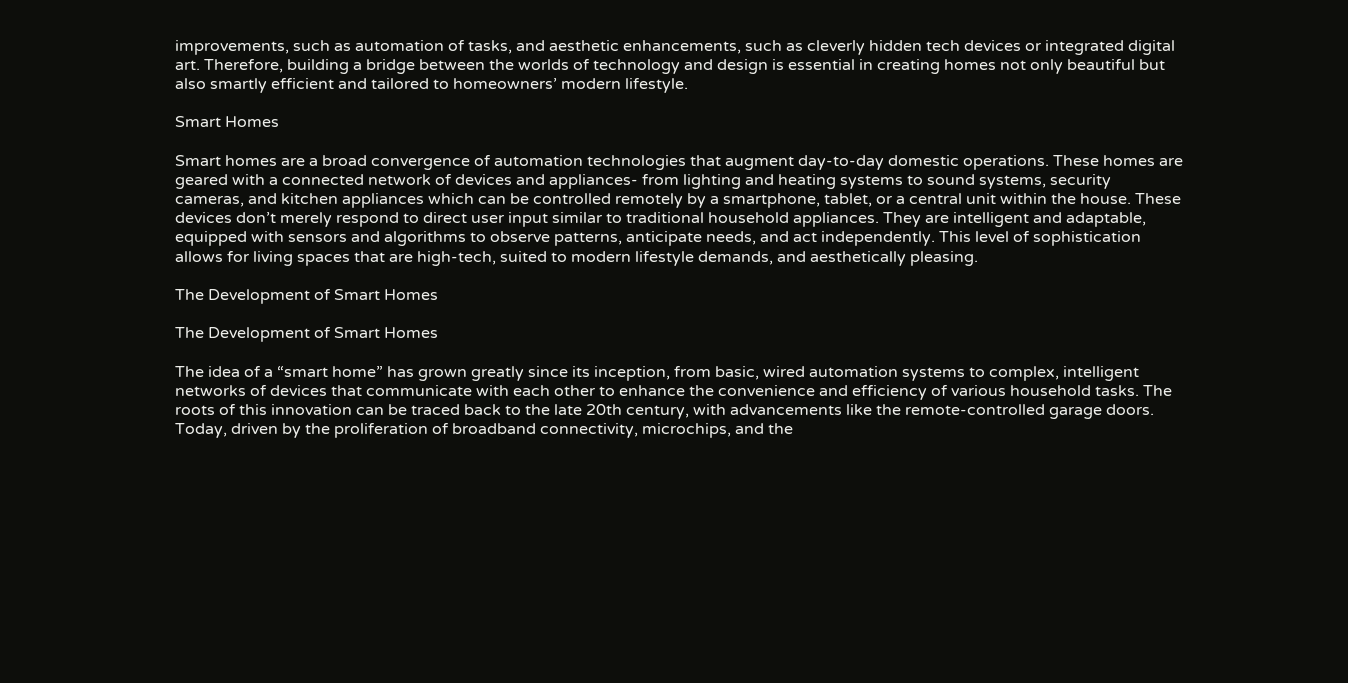improvements, such as automation of tasks, and aesthetic enhancements, such as cleverly hidden tech devices or integrated digital art. Therefore, building a bridge between the worlds of technology and design is essential in creating homes not only beautiful but also smartly efficient and tailored to homeowners’ modern lifestyle.

Smart Homes

Smart homes are a broad convergence of automation technologies that augment day-to-day domestic operations. These homes are geared with a connected network of devices and appliances- from lighting and heating systems to sound systems, security cameras, and kitchen appliances which can be controlled remotely by a smartphone, tablet, or a central unit within the house. These devices don’t merely respond to direct user input similar to traditional household appliances. They are intelligent and adaptable, equipped with sensors and algorithms to observe patterns, anticipate needs, and act independently. This level of sophistication allows for living spaces that are high-tech, suited to modern lifestyle demands, and aesthetically pleasing.

The Development of Smart Homes

The Development of Smart Homes

The idea of a “smart home” has grown greatly since its inception, from basic, wired automation systems to complex, intelligent networks of devices that communicate with each other to enhance the convenience and efficiency of various household tasks. The roots of this innovation can be traced back to the late 20th century, with advancements like the remote-controlled garage doors. Today, driven by the proliferation of broadband connectivity, microchips, and the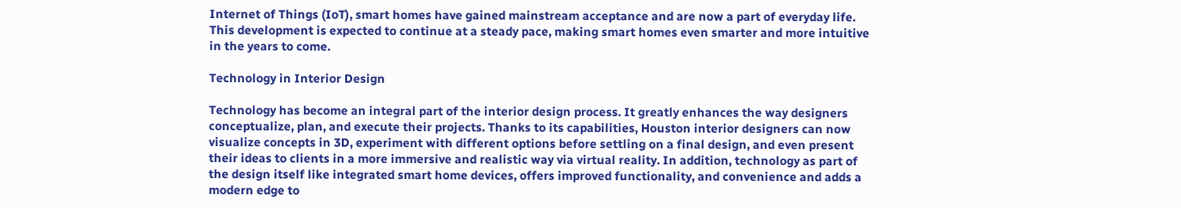Internet of Things (IoT), smart homes have gained mainstream acceptance and are now a part of everyday life. This development is expected to continue at a steady pace, making smart homes even smarter and more intuitive in the years to come.

Technology in Interior Design

Technology has become an integral part of the interior design process. It greatly enhances the way designers conceptualize, plan, and execute their projects. Thanks to its capabilities, Houston interior designers can now visualize concepts in 3D, experiment with different options before settling on a final design, and even present their ideas to clients in a more immersive and realistic way via virtual reality. In addition, technology as part of the design itself like integrated smart home devices, offers improved functionality, and convenience and adds a modern edge to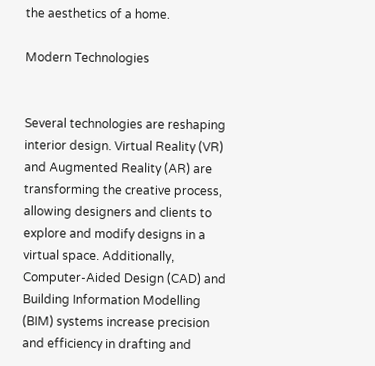the aesthetics of a home.

Modern Technologies


Several technologies are reshaping interior design. Virtual Reality (VR) and Augmented Reality (AR) are transforming the creative process, allowing designers and clients to explore and modify designs in a virtual space. Additionally, Computer-Aided Design (CAD) and Building Information Modelling (BIM) systems increase precision and efficiency in drafting and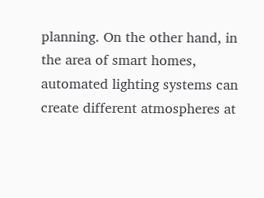planning. On the other hand, in the area of smart homes, automated lighting systems can create different atmospheres at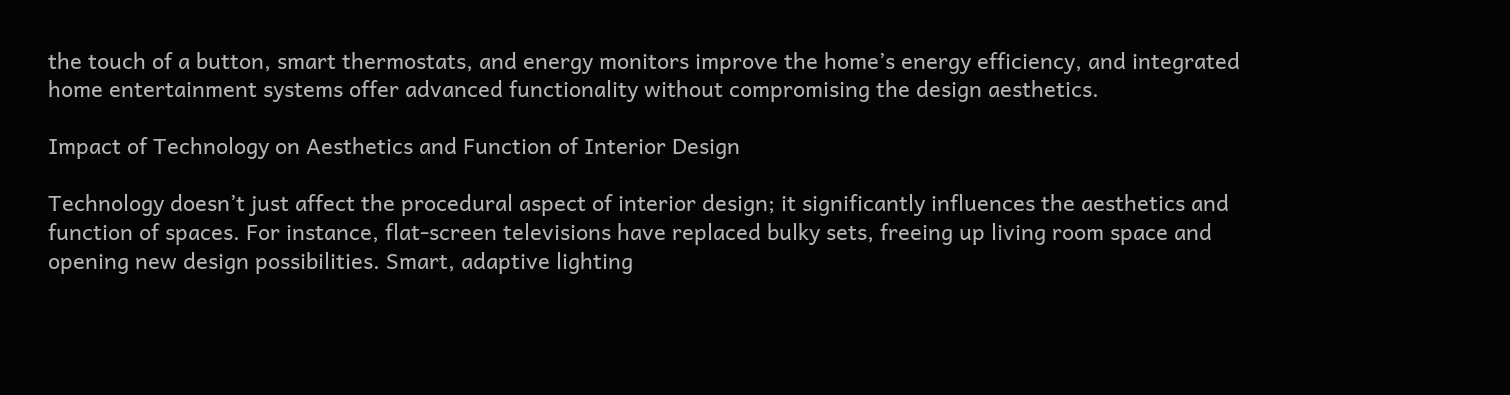the touch of a button, smart thermostats, and energy monitors improve the home’s energy efficiency, and integrated home entertainment systems offer advanced functionality without compromising the design aesthetics.

Impact of Technology on Aesthetics and Function of Interior Design

Technology doesn’t just affect the procedural aspect of interior design; it significantly influences the aesthetics and function of spaces. For instance, flat-screen televisions have replaced bulky sets, freeing up living room space and opening new design possibilities. Smart, adaptive lighting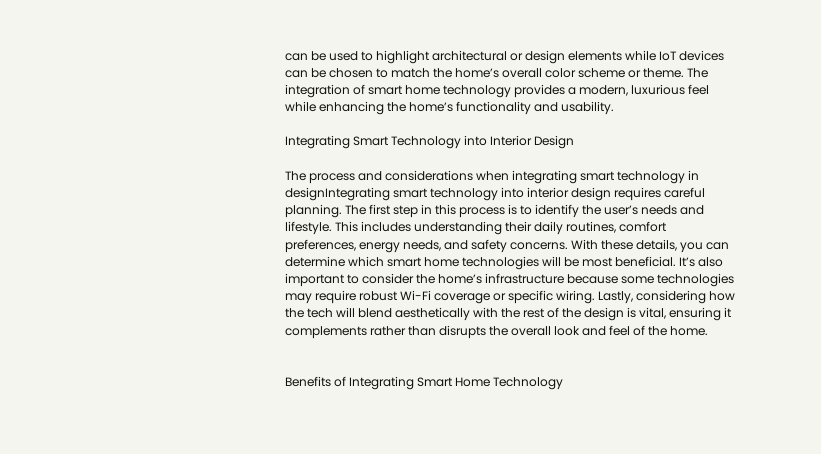can be used to highlight architectural or design elements while IoT devices can be chosen to match the home’s overall color scheme or theme. The integration of smart home technology provides a modern, luxurious feel while enhancing the home’s functionality and usability.

Integrating Smart Technology into Interior Design

The process and considerations when integrating smart technology in designIntegrating smart technology into interior design requires careful planning. The first step in this process is to identify the user’s needs and lifestyle. This includes understanding their daily routines, comfort preferences, energy needs, and safety concerns. With these details, you can determine which smart home technologies will be most beneficial. It’s also important to consider the home’s infrastructure because some technologies may require robust Wi-Fi coverage or specific wiring. Lastly, considering how the tech will blend aesthetically with the rest of the design is vital, ensuring it complements rather than disrupts the overall look and feel of the home.


Benefits of Integrating Smart Home Technology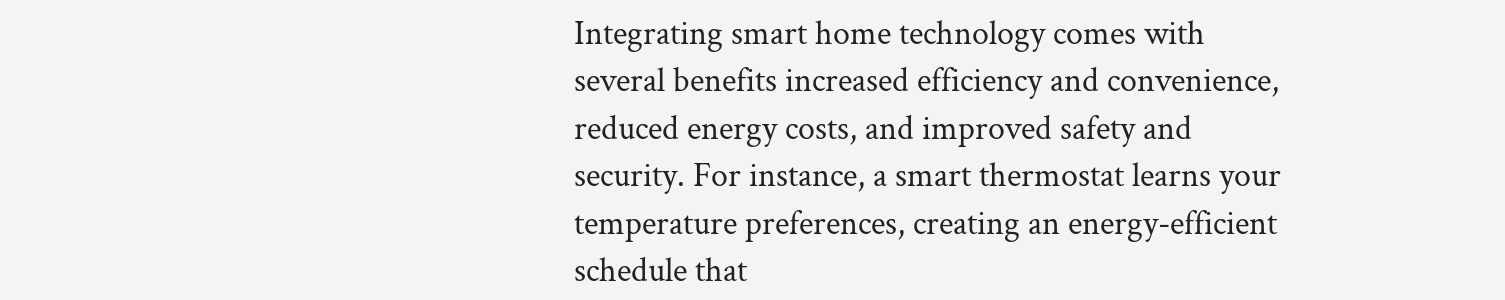Integrating smart home technology comes with several benefits increased efficiency and convenience, reduced energy costs, and improved safety and security. For instance, a smart thermostat learns your temperature preferences, creating an energy-efficient schedule that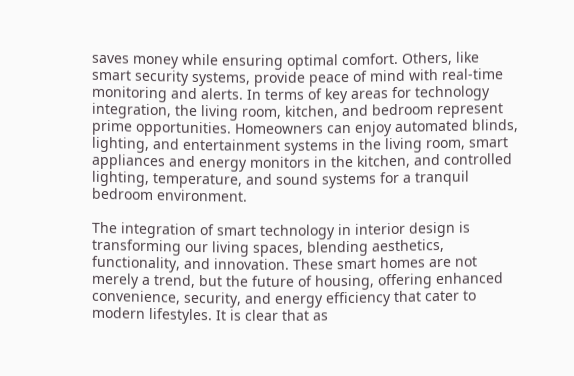saves money while ensuring optimal comfort. Others, like smart security systems, provide peace of mind with real-time monitoring and alerts. In terms of key areas for technology integration, the living room, kitchen, and bedroom represent prime opportunities. Homeowners can enjoy automated blinds, lighting, and entertainment systems in the living room, smart appliances and energy monitors in the kitchen, and controlled lighting, temperature, and sound systems for a tranquil bedroom environment.

The integration of smart technology in interior design is transforming our living spaces, blending aesthetics, functionality, and innovation. These smart homes are not merely a trend, but the future of housing, offering enhanced convenience, security, and energy efficiency that cater to modern lifestyles. It is clear that as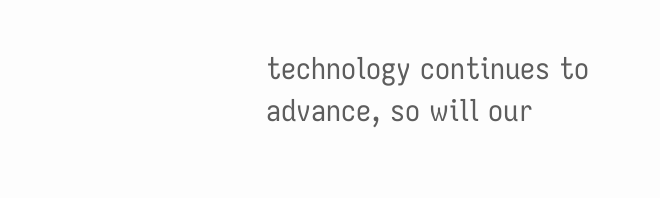technology continues to advance, so will our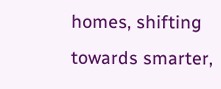homes, shifting towards smarter,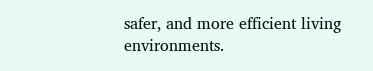safer, and more efficient living environments.